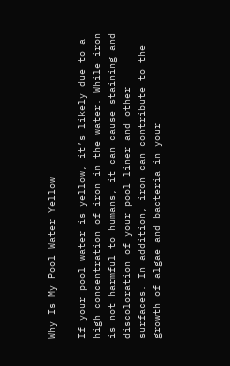Why Is My Pool Water Yellow

If your pool water is yellow, it’s likely due to a high concentration of iron in the water. While iron is not harmful to humans, it can cause staining and discoloration of your pool liner and other surfaces. In addition, iron can contribute to the growth of algae and bacteria in your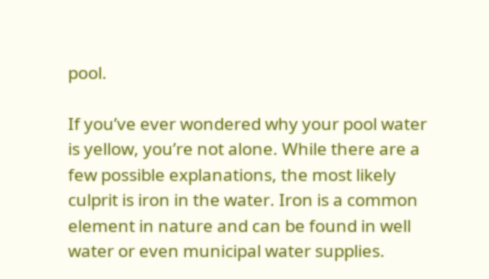pool.

If you’ve ever wondered why your pool water is yellow, you’re not alone. While there are a few possible explanations, the most likely culprit is iron in the water. Iron is a common element in nature and can be found in well water or even municipal water supplies.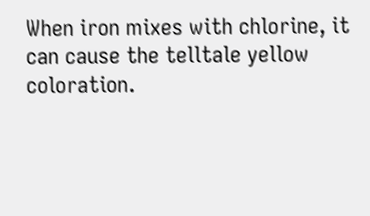When iron mixes with chlorine, it can cause the telltale yellow coloration.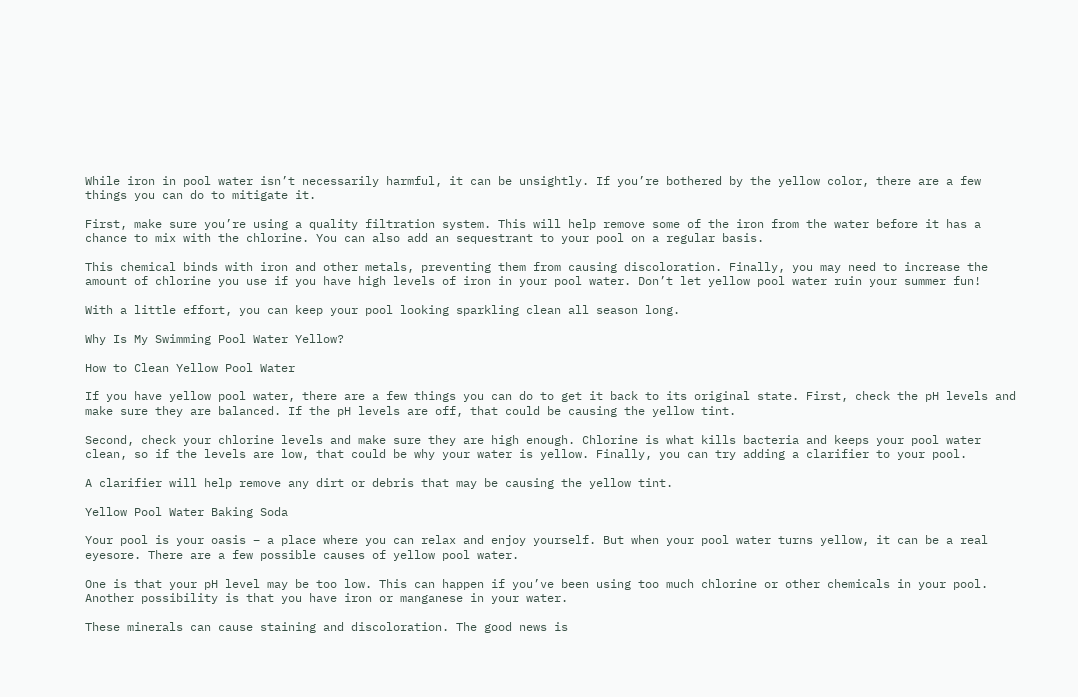While iron in pool water isn’t necessarily harmful, it can be unsightly. If you’re bothered by the yellow color, there are a few things you can do to mitigate it.

First, make sure you’re using a quality filtration system. This will help remove some of the iron from the water before it has a chance to mix with the chlorine. You can also add an sequestrant to your pool on a regular basis.

This chemical binds with iron and other metals, preventing them from causing discoloration. Finally, you may need to increase the amount of chlorine you use if you have high levels of iron in your pool water. Don’t let yellow pool water ruin your summer fun!

With a little effort, you can keep your pool looking sparkling clean all season long.

Why Is My Swimming Pool Water Yellow?

How to Clean Yellow Pool Water

If you have yellow pool water, there are a few things you can do to get it back to its original state. First, check the pH levels and make sure they are balanced. If the pH levels are off, that could be causing the yellow tint.

Second, check your chlorine levels and make sure they are high enough. Chlorine is what kills bacteria and keeps your pool water clean, so if the levels are low, that could be why your water is yellow. Finally, you can try adding a clarifier to your pool.

A clarifier will help remove any dirt or debris that may be causing the yellow tint.

Yellow Pool Water Baking Soda

Your pool is your oasis – a place where you can relax and enjoy yourself. But when your pool water turns yellow, it can be a real eyesore. There are a few possible causes of yellow pool water.

One is that your pH level may be too low. This can happen if you’ve been using too much chlorine or other chemicals in your pool. Another possibility is that you have iron or manganese in your water.

These minerals can cause staining and discoloration. The good news is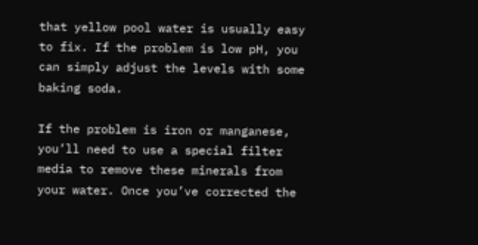that yellow pool water is usually easy to fix. If the problem is low pH, you can simply adjust the levels with some baking soda.

If the problem is iron or manganese, you’ll need to use a special filter media to remove these minerals from your water. Once you’ve corrected the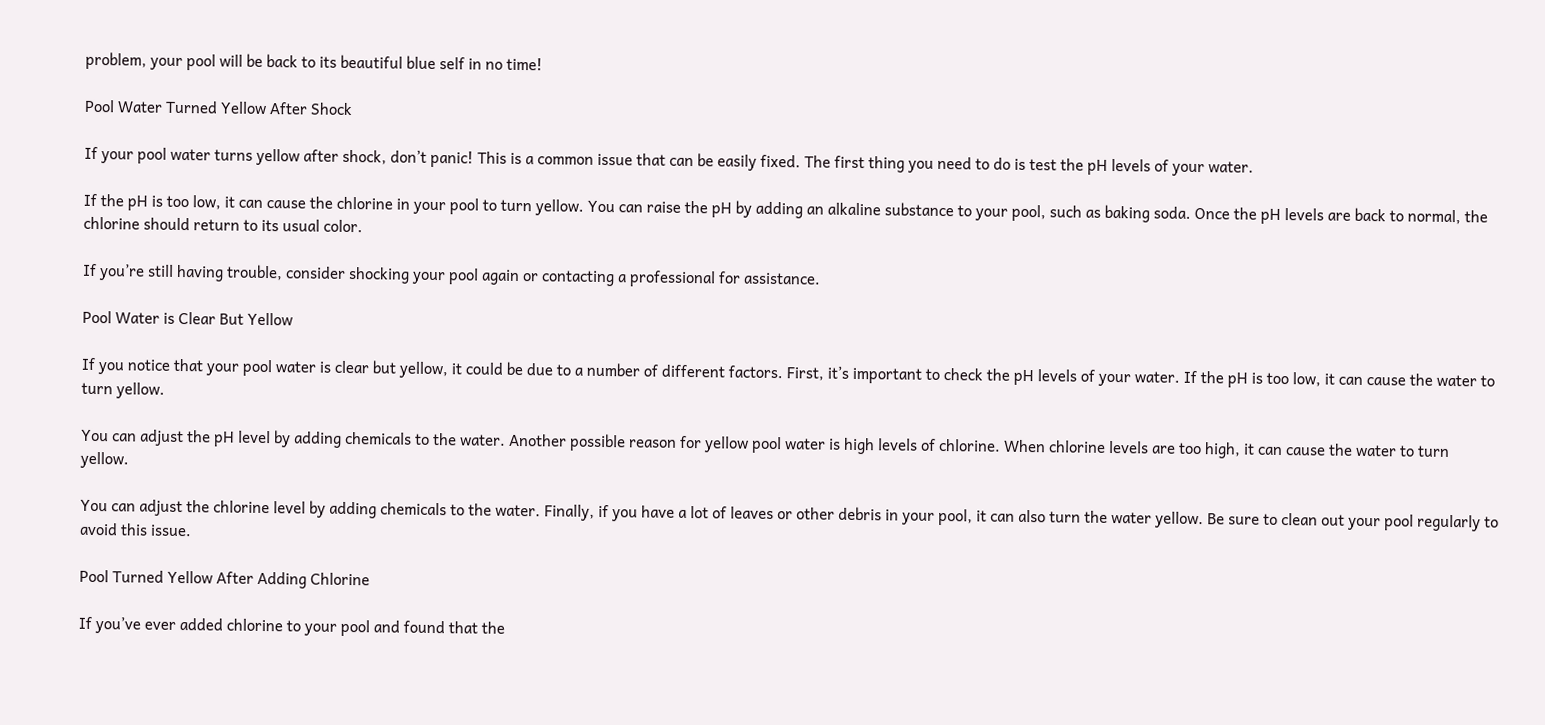problem, your pool will be back to its beautiful blue self in no time!

Pool Water Turned Yellow After Shock

If your pool water turns yellow after shock, don’t panic! This is a common issue that can be easily fixed. The first thing you need to do is test the pH levels of your water.

If the pH is too low, it can cause the chlorine in your pool to turn yellow. You can raise the pH by adding an alkaline substance to your pool, such as baking soda. Once the pH levels are back to normal, the chlorine should return to its usual color.

If you’re still having trouble, consider shocking your pool again or contacting a professional for assistance.

Pool Water is Clear But Yellow

If you notice that your pool water is clear but yellow, it could be due to a number of different factors. First, it’s important to check the pH levels of your water. If the pH is too low, it can cause the water to turn yellow.

You can adjust the pH level by adding chemicals to the water. Another possible reason for yellow pool water is high levels of chlorine. When chlorine levels are too high, it can cause the water to turn yellow.

You can adjust the chlorine level by adding chemicals to the water. Finally, if you have a lot of leaves or other debris in your pool, it can also turn the water yellow. Be sure to clean out your pool regularly to avoid this issue.

Pool Turned Yellow After Adding Chlorine

If you’ve ever added chlorine to your pool and found that the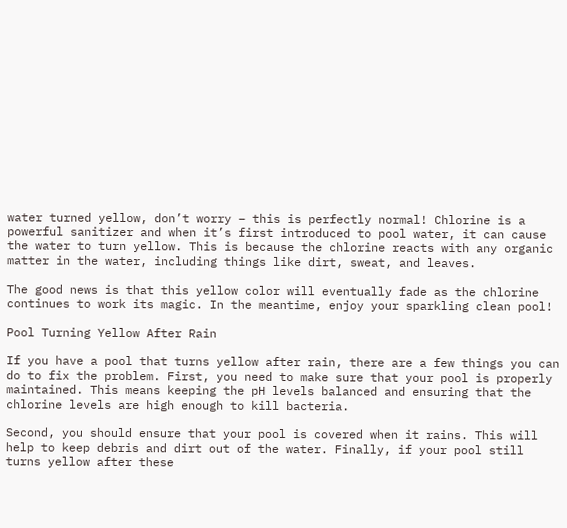water turned yellow, don’t worry – this is perfectly normal! Chlorine is a powerful sanitizer and when it’s first introduced to pool water, it can cause the water to turn yellow. This is because the chlorine reacts with any organic matter in the water, including things like dirt, sweat, and leaves.

The good news is that this yellow color will eventually fade as the chlorine continues to work its magic. In the meantime, enjoy your sparkling clean pool!

Pool Turning Yellow After Rain

If you have a pool that turns yellow after rain, there are a few things you can do to fix the problem. First, you need to make sure that your pool is properly maintained. This means keeping the pH levels balanced and ensuring that the chlorine levels are high enough to kill bacteria.

Second, you should ensure that your pool is covered when it rains. This will help to keep debris and dirt out of the water. Finally, if your pool still turns yellow after these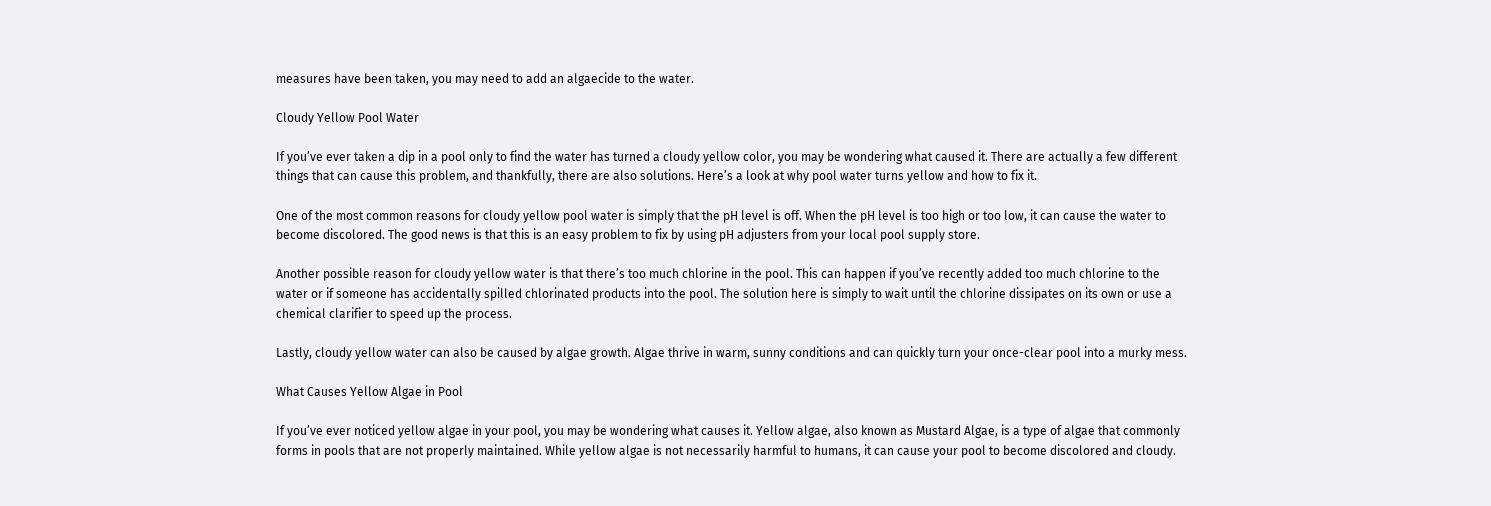measures have been taken, you may need to add an algaecide to the water.

Cloudy Yellow Pool Water

If you’ve ever taken a dip in a pool only to find the water has turned a cloudy yellow color, you may be wondering what caused it. There are actually a few different things that can cause this problem, and thankfully, there are also solutions. Here’s a look at why pool water turns yellow and how to fix it.

One of the most common reasons for cloudy yellow pool water is simply that the pH level is off. When the pH level is too high or too low, it can cause the water to become discolored. The good news is that this is an easy problem to fix by using pH adjusters from your local pool supply store.

Another possible reason for cloudy yellow water is that there’s too much chlorine in the pool. This can happen if you’ve recently added too much chlorine to the water or if someone has accidentally spilled chlorinated products into the pool. The solution here is simply to wait until the chlorine dissipates on its own or use a chemical clarifier to speed up the process.

Lastly, cloudy yellow water can also be caused by algae growth. Algae thrive in warm, sunny conditions and can quickly turn your once-clear pool into a murky mess.

What Causes Yellow Algae in Pool

If you’ve ever noticed yellow algae in your pool, you may be wondering what causes it. Yellow algae, also known as Mustard Algae, is a type of algae that commonly forms in pools that are not properly maintained. While yellow algae is not necessarily harmful to humans, it can cause your pool to become discolored and cloudy.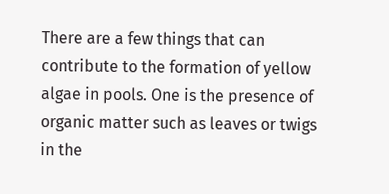There are a few things that can contribute to the formation of yellow algae in pools. One is the presence of organic matter such as leaves or twigs in the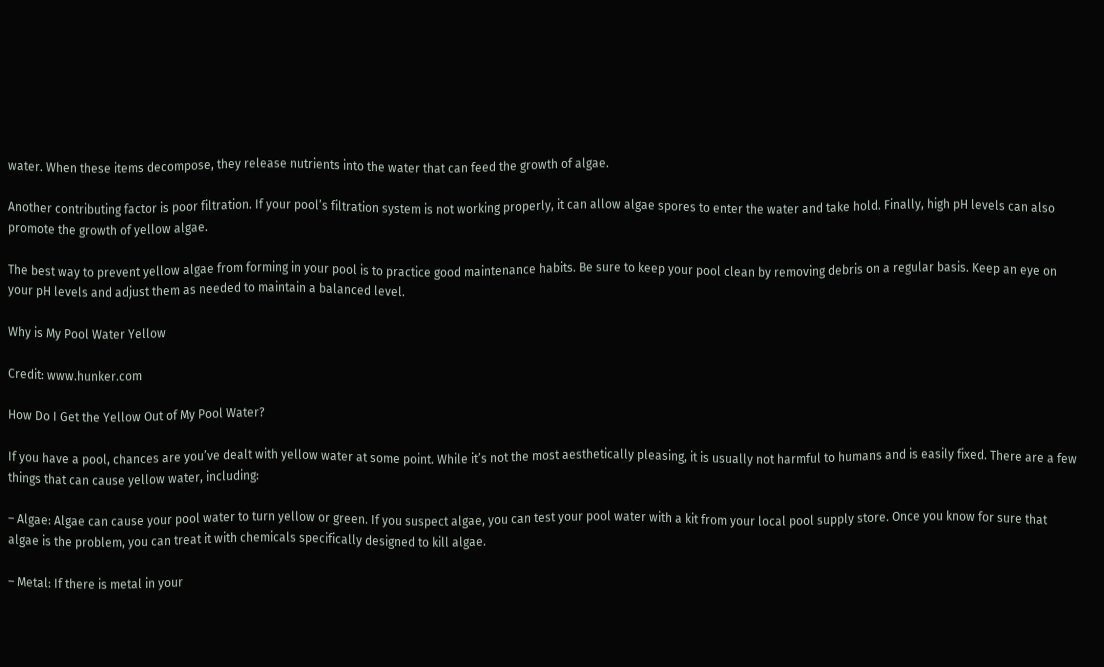water. When these items decompose, they release nutrients into the water that can feed the growth of algae.

Another contributing factor is poor filtration. If your pool’s filtration system is not working properly, it can allow algae spores to enter the water and take hold. Finally, high pH levels can also promote the growth of yellow algae.

The best way to prevent yellow algae from forming in your pool is to practice good maintenance habits. Be sure to keep your pool clean by removing debris on a regular basis. Keep an eye on your pH levels and adjust them as needed to maintain a balanced level.

Why is My Pool Water Yellow

Credit: www.hunker.com

How Do I Get the Yellow Out of My Pool Water?

If you have a pool, chances are you’ve dealt with yellow water at some point. While it’s not the most aesthetically pleasing, it is usually not harmful to humans and is easily fixed. There are a few things that can cause yellow water, including:

– Algae: Algae can cause your pool water to turn yellow or green. If you suspect algae, you can test your pool water with a kit from your local pool supply store. Once you know for sure that algae is the problem, you can treat it with chemicals specifically designed to kill algae.

– Metal: If there is metal in your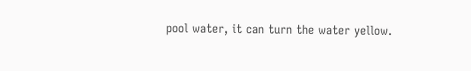pool water, it can turn the water yellow.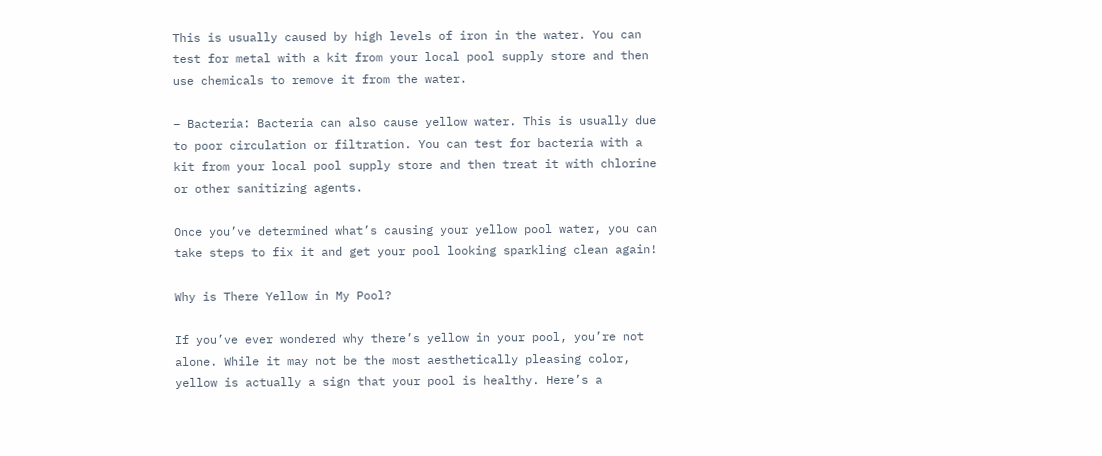This is usually caused by high levels of iron in the water. You can test for metal with a kit from your local pool supply store and then use chemicals to remove it from the water.

– Bacteria: Bacteria can also cause yellow water. This is usually due to poor circulation or filtration. You can test for bacteria with a kit from your local pool supply store and then treat it with chlorine or other sanitizing agents.

Once you’ve determined what’s causing your yellow pool water, you can take steps to fix it and get your pool looking sparkling clean again!

Why is There Yellow in My Pool?

If you’ve ever wondered why there’s yellow in your pool, you’re not alone. While it may not be the most aesthetically pleasing color, yellow is actually a sign that your pool is healthy. Here’s a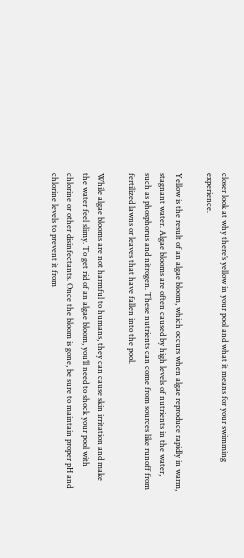closer look at why there’s yellow in your pool and what it means for your swimming experience.

Yellow is the result of an algae bloom, which occurs when algae reproduce rapidly in warm, stagnant water. Algae blooms are often caused by high levels of nutrients in the water, such as phosphorus and nitrogen. These nutrients can come from sources like runoff from fertilized lawns or leaves that have fallen into the pool.

While algae blooms are not harmful to humans, they can cause skin irritation and make the water feel slimy. To get rid of an algae bloom, you’ll need to shock your pool with chlorine or other disinfectants. Once the bloom is gone, be sure to maintain proper pH and chlorine levels to prevent it from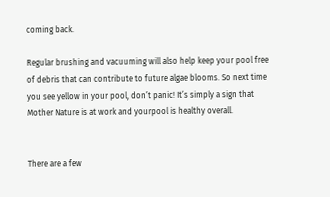coming back.

Regular brushing and vacuuming will also help keep your pool free of debris that can contribute to future algae blooms. So next time you see yellow in your pool, don’t panic! It’s simply a sign that Mother Nature is at work and yourpool is healthy overall.


There are a few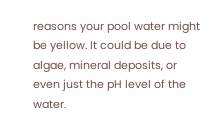reasons your pool water might be yellow. It could be due to algae, mineral deposits, or even just the pH level of the water.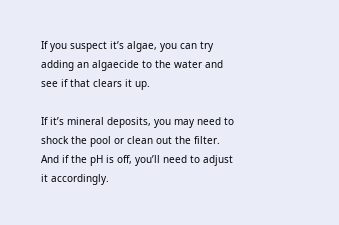If you suspect it’s algae, you can try adding an algaecide to the water and see if that clears it up.

If it’s mineral deposits, you may need to shock the pool or clean out the filter. And if the pH is off, you’ll need to adjust it accordingly.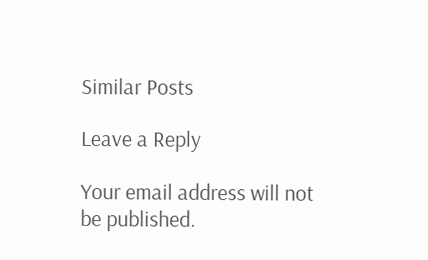Similar Posts

Leave a Reply

Your email address will not be published.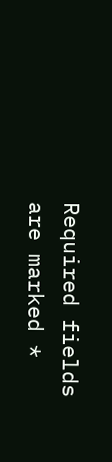Required fields are marked *